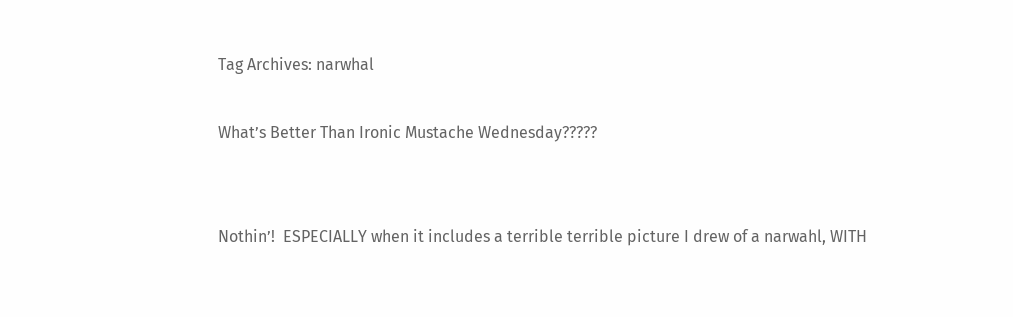Tag Archives: narwhal

What’s Better Than Ironic Mustache Wednesday?????


Nothin’!  ESPECIALLY when it includes a terrible terrible picture I drew of a narwahl, WITH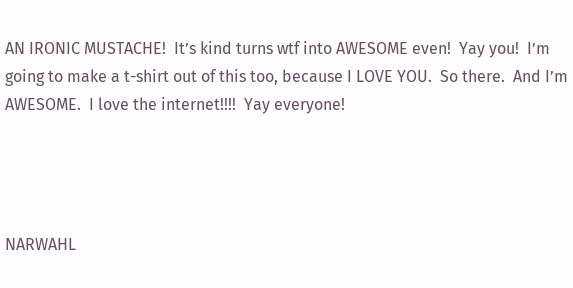AN IRONIC MUSTACHE!  It’s kind turns wtf into AWESOME even!  Yay you!  I’m going to make a t-shirt out of this too, because I LOVE YOU.  So there.  And I’m AWESOME.  I love the internet!!!!  Yay everyone!




NARWAHL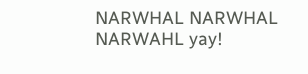NARWHAL NARWHAL NARWAHL yay!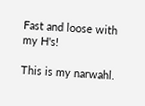Fast and loose with my H's!

This is my narwahl.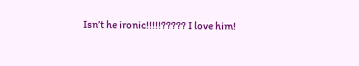Isn’t he ironic!!!!!????? I love him!